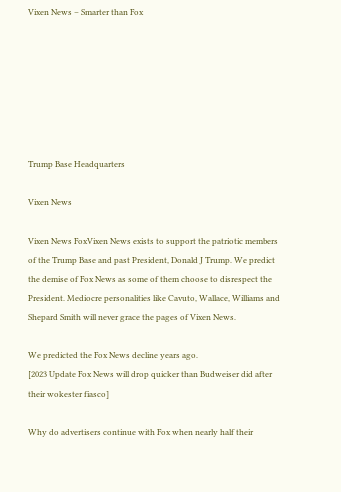Vixen News – Smarter than Fox







Trump Base Headquarters

Vixen News

Vixen News FoxVixen News exists to support the patriotic members of the Trump Base and past President, Donald J Trump. We predict the demise of Fox News as some of them choose to disrespect the President. Mediocre personalities like Cavuto, Wallace, Williams and Shepard Smith will never grace the pages of Vixen News.

We predicted the Fox News decline years ago.
[2023 Update Fox News will drop quicker than Budweiser did after their wokester fiasco]

Why do advertisers continue with Fox when nearly half their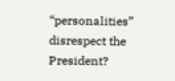“personalities” disrespect the President?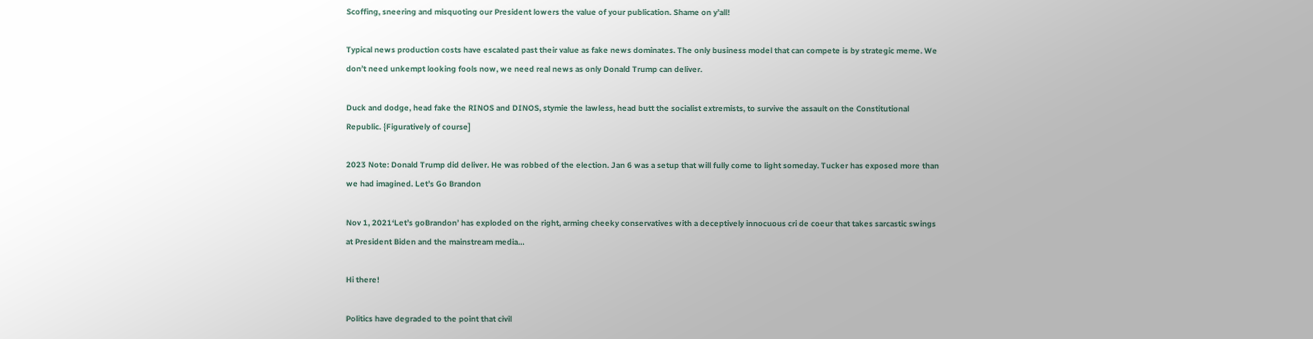Scoffing, sneering and misquoting our President lowers the value of your publication. Shame on y’all!

Typical news production costs have escalated past their value as fake news dominates. The only business model that can compete is by strategic meme. We don’t need unkempt looking fools now, we need real news as only Donald Trump can deliver.

Duck and dodge, head fake the RINOS and DINOS, stymie the lawless, head butt the socialist extremists, to survive the assault on the Constitutional Republic. {Figuratively of course]

2023 Note: Donald Trump did deliver. He was robbed of the election. Jan 6 was a setup that will fully come to light someday. Tucker has exposed more than we had imagined. Let’s Go Brandon

Nov 1, 2021‘Let’s goBrandon’ has exploded on the right, arming cheeky conservatives with a deceptively innocuous cri de coeur that takes sarcastic swings at President Biden and the mainstream media…

Hi there!

Politics have degraded to the point that civil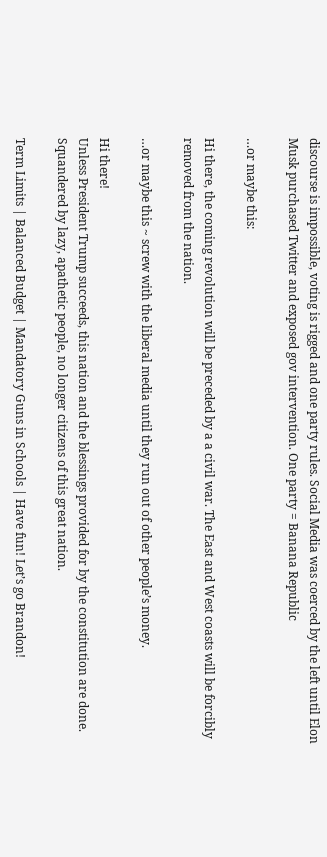discourse is impossible, voting is rigged and one party rules. Social Media was coerced by the left until Elon Musk purchased Twitter and exposed gov intervention. One party = Banana Republic

…or maybe this:

Hi there, the coming revolution will be preceded by a a civil war. The East and West coasts will be forcibly removed from the nation.

…or maybe this ~ screw with the liberal media until they run out of other people’s money.

Hi there!
Unless President Trump succeeds, this nation and the blessings provided for by the constitution are done. Squandered by lazy, apathetic people, no longer citizens of this great nation.

Term Limits | Balanced Budget | Mandatory Guns in Schools | Have fun! Let’s go Brandon!